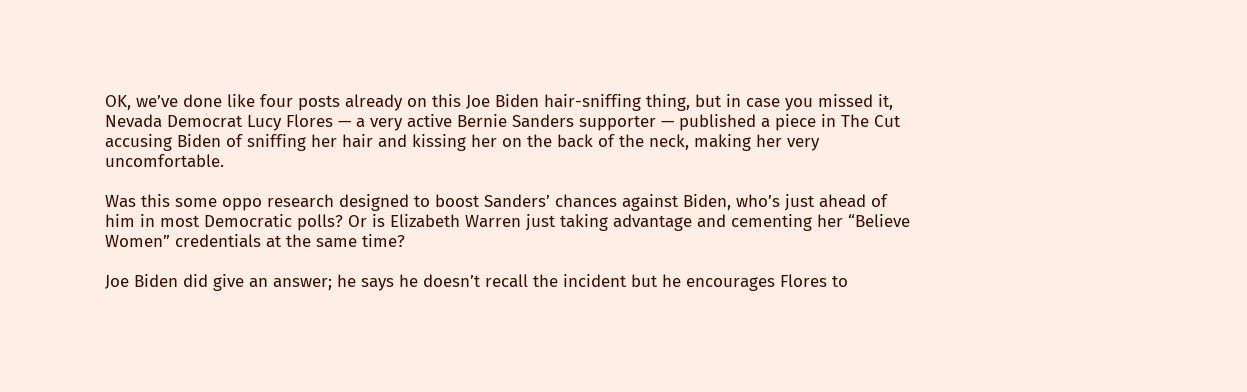OK, we’ve done like four posts already on this Joe Biden hair-sniffing thing, but in case you missed it, Nevada Democrat Lucy Flores — a very active Bernie Sanders supporter — published a piece in The Cut accusing Biden of sniffing her hair and kissing her on the back of the neck, making her very uncomfortable.

Was this some oppo research designed to boost Sanders’ chances against Biden, who’s just ahead of him in most Democratic polls? Or is Elizabeth Warren just taking advantage and cementing her “Believe Women” credentials at the same time?

Joe Biden did give an answer; he says he doesn’t recall the incident but he encourages Flores to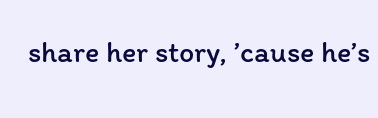share her story, ’cause he’s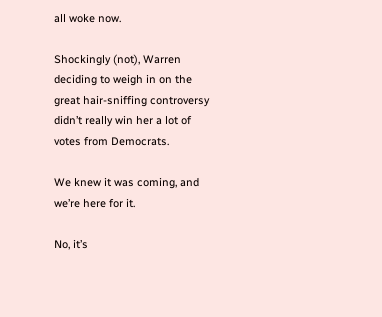all woke now.

Shockingly (not), Warren deciding to weigh in on the great hair-sniffing controversy didn’t really win her a lot of votes from Democrats.

We knew it was coming, and we’re here for it.

No, it’s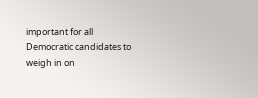important for all Democratic candidates to weigh in on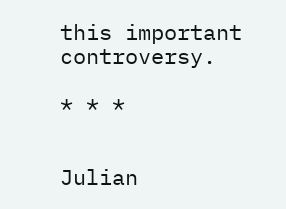this important controversy.

* * *


Julian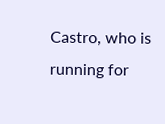Castro, who is running for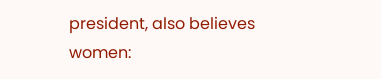president, also believes women: